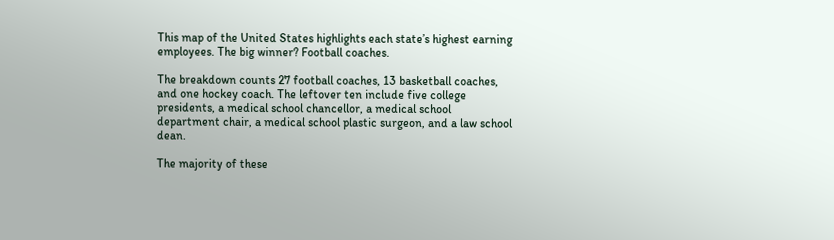This map of the United States highlights each state’s highest earning employees. The big winner? Football coaches.

The breakdown counts 27 football coaches, 13 basketball coaches, and one hockey coach. The leftover ten include five college presidents, a medical school chancellor, a medical school department chair, a medical school plastic surgeon, and a law school dean.

The majority of these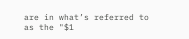are in what’s referred to as the "$1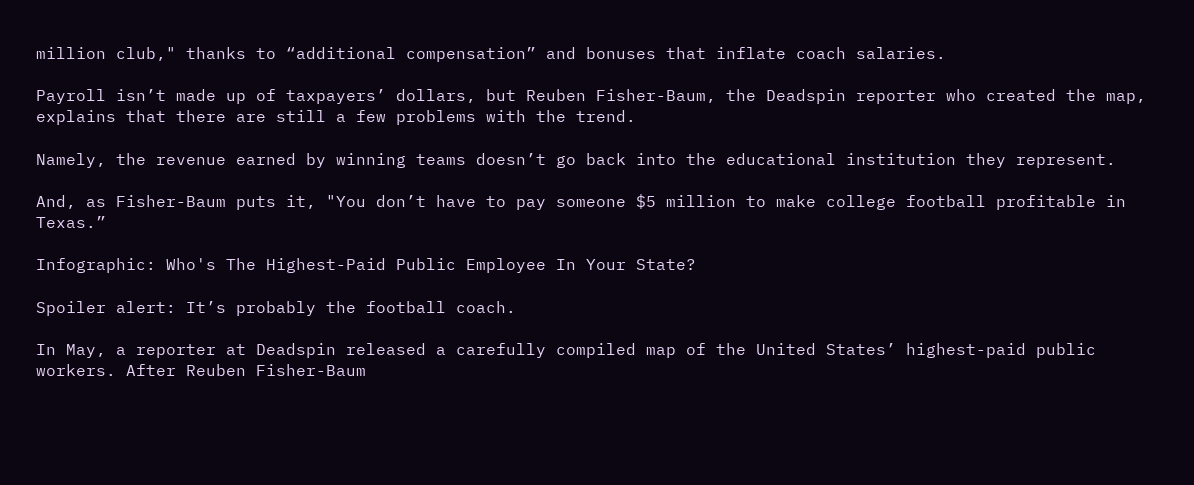million club," thanks to “additional compensation” and bonuses that inflate coach salaries.

Payroll isn’t made up of taxpayers’ dollars, but Reuben Fisher-Baum, the Deadspin reporter who created the map, explains that there are still a few problems with the trend.

Namely, the revenue earned by winning teams doesn’t go back into the educational institution they represent.

And, as Fisher-Baum puts it, "You don’t have to pay someone $5 million to make college football profitable in Texas.”

Infographic: Who's The Highest-Paid Public Employee In Your State?

Spoiler alert: It’s probably the football coach.

In May, a reporter at Deadspin released a carefully compiled map of the United States’ highest-paid public workers. After Reuben Fisher-Baum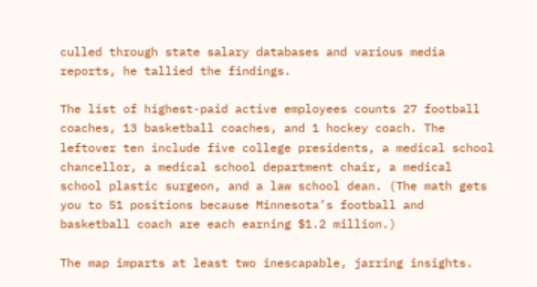culled through state salary databases and various media reports, he tallied the findings.

The list of highest-paid active employees counts 27 football coaches, 13 basketball coaches, and 1 hockey coach. The leftover ten include five college presidents, a medical school chancellor, a medical school department chair, a medical school plastic surgeon, and a law school dean. (The math gets you to 51 positions because Minnesota’s football and basketball coach are each earning $1.2 million.)

The map imparts at least two inescapable, jarring insights.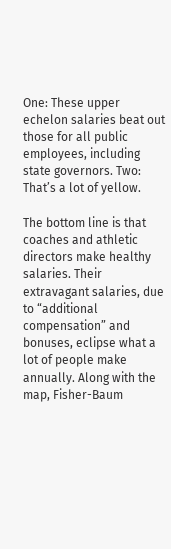One: These upper echelon salaries beat out those for all public employees, including state governors. Two: That’s a lot of yellow.

The bottom line is that coaches and athletic directors make healthy salaries. Their extravagant salaries, due to “additional compensation” and bonuses, eclipse what a lot of people make annually. Along with the map, Fisher-Baum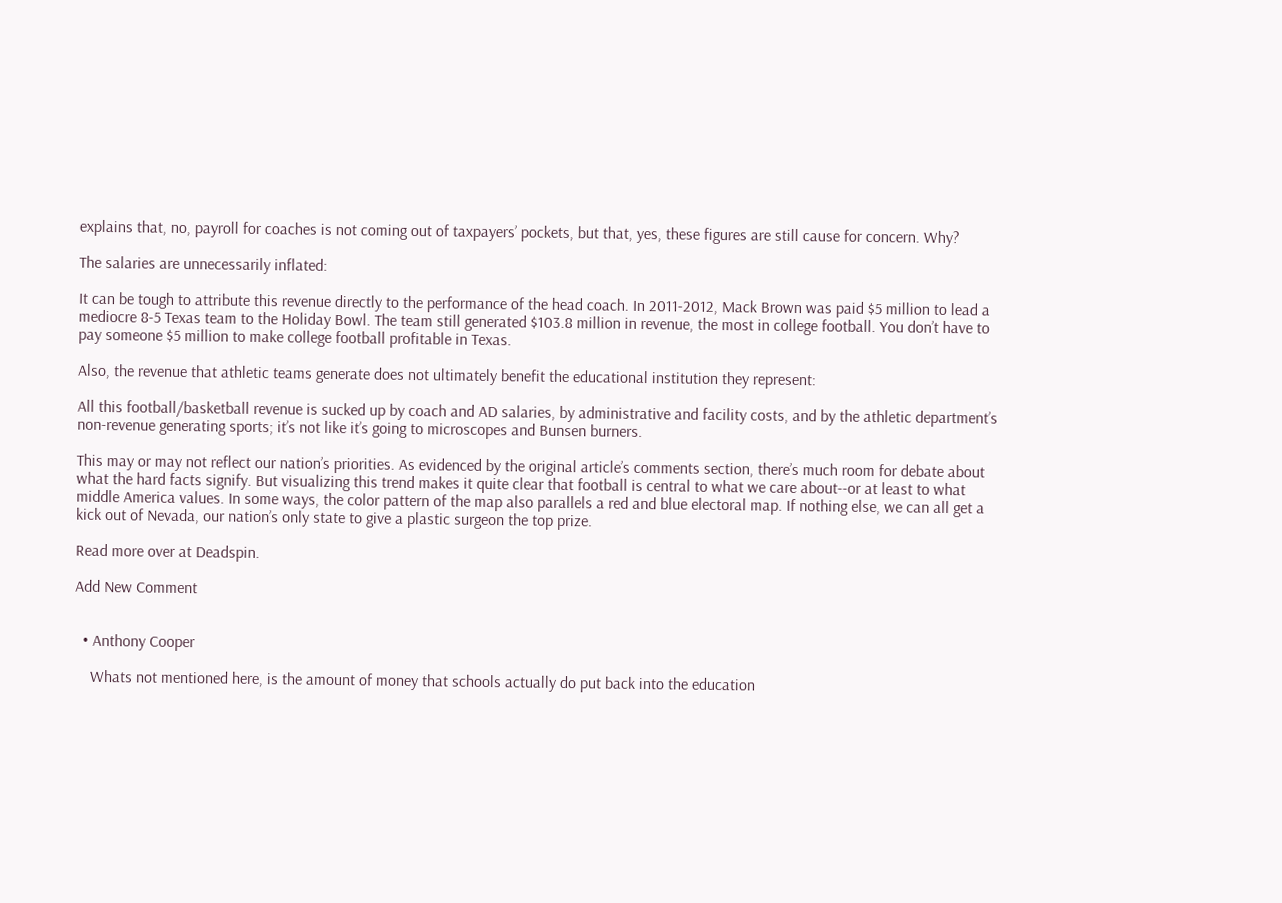explains that, no, payroll for coaches is not coming out of taxpayers’ pockets, but that, yes, these figures are still cause for concern. Why?

The salaries are unnecessarily inflated:

It can be tough to attribute this revenue directly to the performance of the head coach. In 2011-2012, Mack Brown was paid $5 million to lead a mediocre 8-5 Texas team to the Holiday Bowl. The team still generated $103.8 million in revenue, the most in college football. You don’t have to pay someone $5 million to make college football profitable in Texas.

Also, the revenue that athletic teams generate does not ultimately benefit the educational institution they represent:

All this football/basketball revenue is sucked up by coach and AD salaries, by administrative and facility costs, and by the athletic department’s non-revenue generating sports; it’s not like it’s going to microscopes and Bunsen burners.

This may or may not reflect our nation’s priorities. As evidenced by the original article’s comments section, there’s much room for debate about what the hard facts signify. But visualizing this trend makes it quite clear that football is central to what we care about--or at least to what middle America values. In some ways, the color pattern of the map also parallels a red and blue electoral map. If nothing else, we can all get a kick out of Nevada, our nation’s only state to give a plastic surgeon the top prize.

Read more over at Deadspin.

Add New Comment


  • Anthony Cooper

    Whats not mentioned here, is the amount of money that schools actually do put back into the education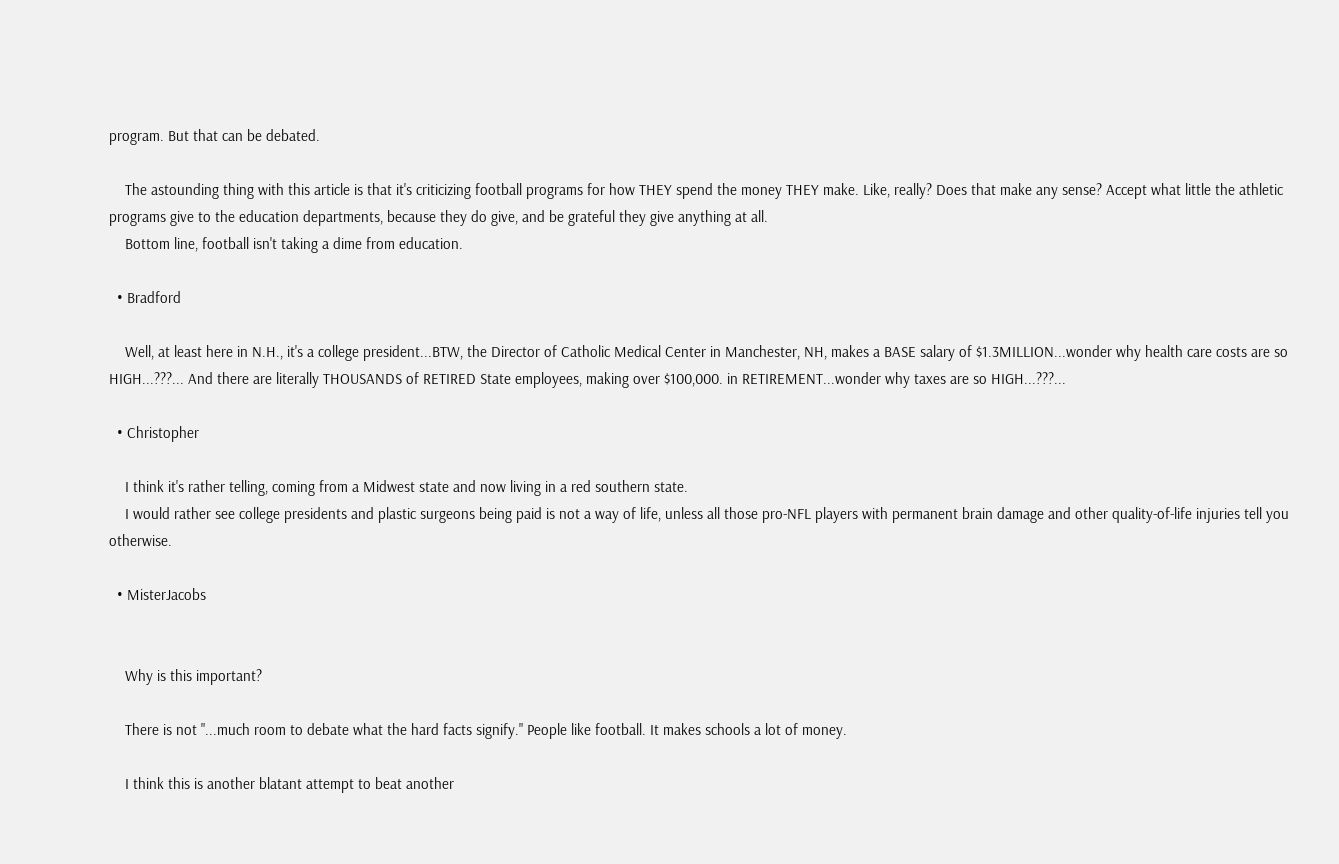program. But that can be debated.

    The astounding thing with this article is that it's criticizing football programs for how THEY spend the money THEY make. Like, really? Does that make any sense? Accept what little the athletic programs give to the education departments, because they do give, and be grateful they give anything at all.
    Bottom line, football isn't taking a dime from education.

  • Bradford

    Well, at least here in N.H., it's a college president...BTW, the Director of Catholic Medical Center in Manchester, NH, makes a BASE salary of $1.3MILLION...wonder why health care costs are so HIGH...???... And there are literally THOUSANDS of RETIRED State employees, making over $100,000. in RETIREMENT...wonder why taxes are so HIGH...???...

  • Christopher

    I think it's rather telling, coming from a Midwest state and now living in a red southern state.
    I would rather see college presidents and plastic surgeons being paid is not a way of life, unless all those pro-NFL players with permanent brain damage and other quality-of-life injuries tell you otherwise.

  • MisterJacobs


    Why is this important?

    There is not "...much room to debate what the hard facts signify." People like football. It makes schools a lot of money.

    I think this is another blatant attempt to beat another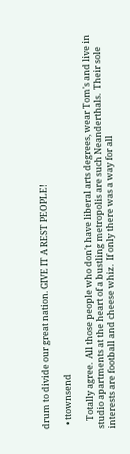drum to divide our great nation. GIVE IT A REST PEOPLE!

  • ttownsend

    Totally agree.  All those people who don't have liberal arts degrees, wear Tom's and live in studio apartments at the heart of a bustling metropolis are such Neanderthals.  Their sole interests are football and cheese whiz.  If only there was a way for all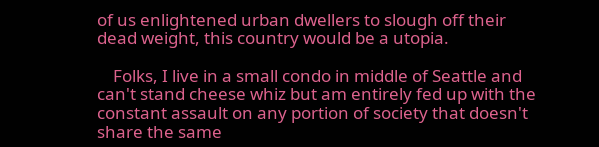of us enlightened urban dwellers to slough off their dead weight, this country would be a utopia.

    Folks, I live in a small condo in middle of Seattle and can't stand cheese whiz but am entirely fed up with the constant assault on any portion of society that doesn't share the same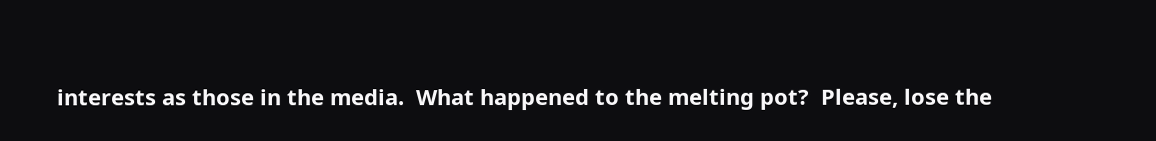interests as those in the media.  What happened to the melting pot?  Please, lose the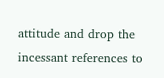attitude and drop the incessant references to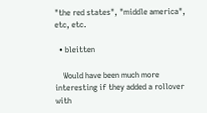"the red states", "middle america", etc, etc.

  • bleitten

    Would have been much more interesting if they added a rollover with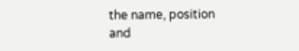the name, position and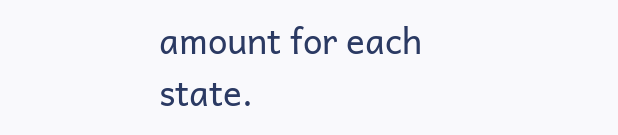amount for each state.